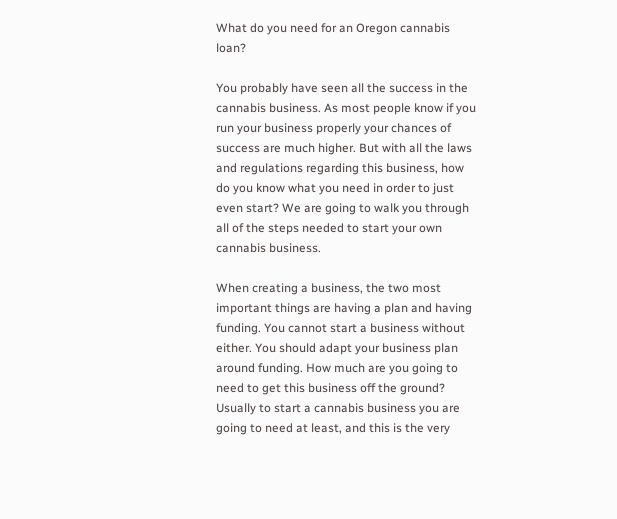What do you need for an Oregon cannabis loan?

You probably have seen all the success in the cannabis business. As most people know if you run your business properly your chances of success are much higher. But with all the laws and regulations regarding this business, how do you know what you need in order to just even start? We are going to walk you through all of the steps needed to start your own cannabis business.

When creating a business, the two most important things are having a plan and having funding. You cannot start a business without either. You should adapt your business plan around funding. How much are you going to need to get this business off the ground? Usually to start a cannabis business you are going to need at least, and this is the very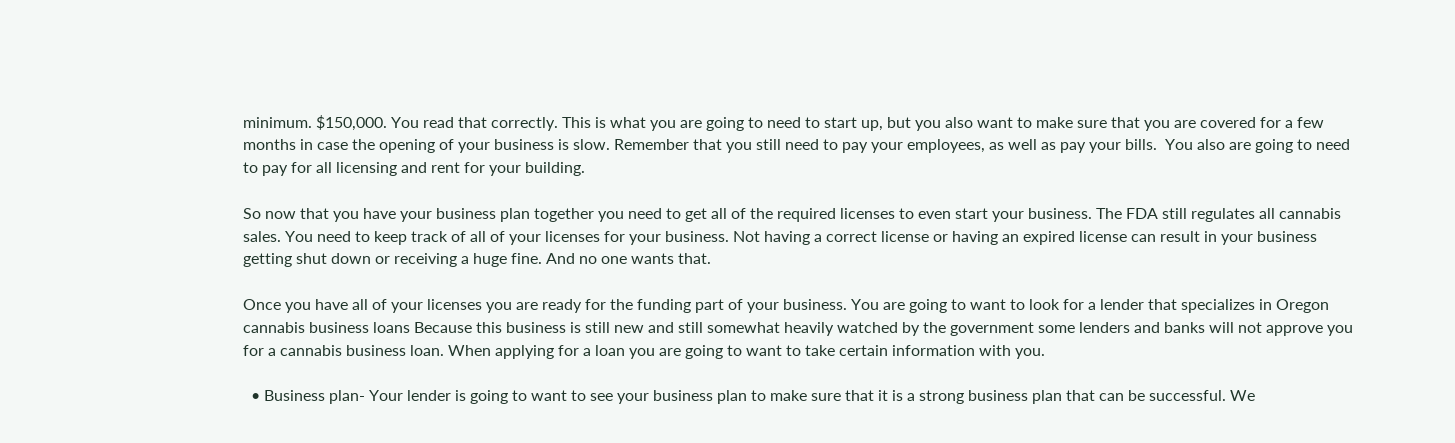minimum. $150,000. You read that correctly. This is what you are going to need to start up, but you also want to make sure that you are covered for a few months in case the opening of your business is slow. Remember that you still need to pay your employees, as well as pay your bills.  You also are going to need to pay for all licensing and rent for your building.

So now that you have your business plan together you need to get all of the required licenses to even start your business. The FDA still regulates all cannabis sales. You need to keep track of all of your licenses for your business. Not having a correct license or having an expired license can result in your business getting shut down or receiving a huge fine. And no one wants that.

Once you have all of your licenses you are ready for the funding part of your business. You are going to want to look for a lender that specializes in Oregon cannabis business loans Because this business is still new and still somewhat heavily watched by the government some lenders and banks will not approve you for a cannabis business loan. When applying for a loan you are going to want to take certain information with you.

  • Business plan- Your lender is going to want to see your business plan to make sure that it is a strong business plan that can be successful. We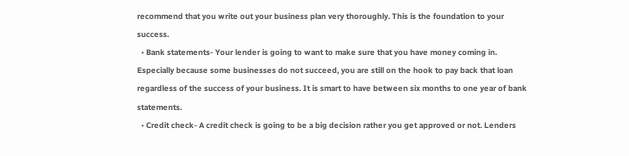recommend that you write out your business plan very thoroughly. This is the foundation to your success.
  • Bank statements- Your lender is going to want to make sure that you have money coming in. Especially because some businesses do not succeed, you are still on the hook to pay back that loan regardless of the success of your business. It is smart to have between six months to one year of bank statements.
  • Credit check- A credit check is going to be a big decision rather you get approved or not. Lenders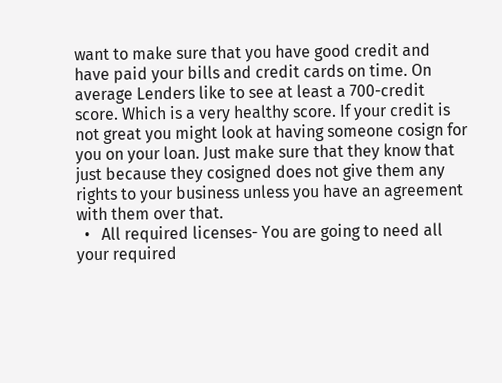want to make sure that you have good credit and have paid your bills and credit cards on time. On average Lenders like to see at least a 700-credit score. Which is a very healthy score. If your credit is not great you might look at having someone cosign for you on your loan. Just make sure that they know that just because they cosigned does not give them any rights to your business unless you have an agreement with them over that.
  •   All required licenses- You are going to need all your required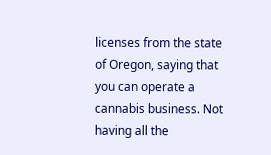licenses from the state of Oregon, saying that you can operate a cannabis business. Not having all the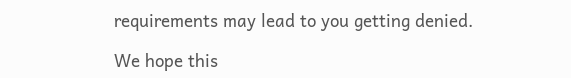requirements may lead to you getting denied.

We hope this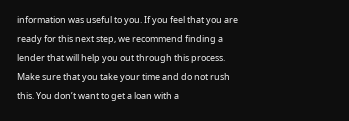information was useful to you. If you feel that you are ready for this next step, we recommend finding a lender that will help you out through this process. Make sure that you take your time and do not rush this. You don’t want to get a loan with a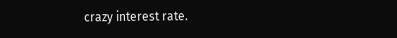crazy interest rate.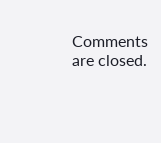Comments are closed.